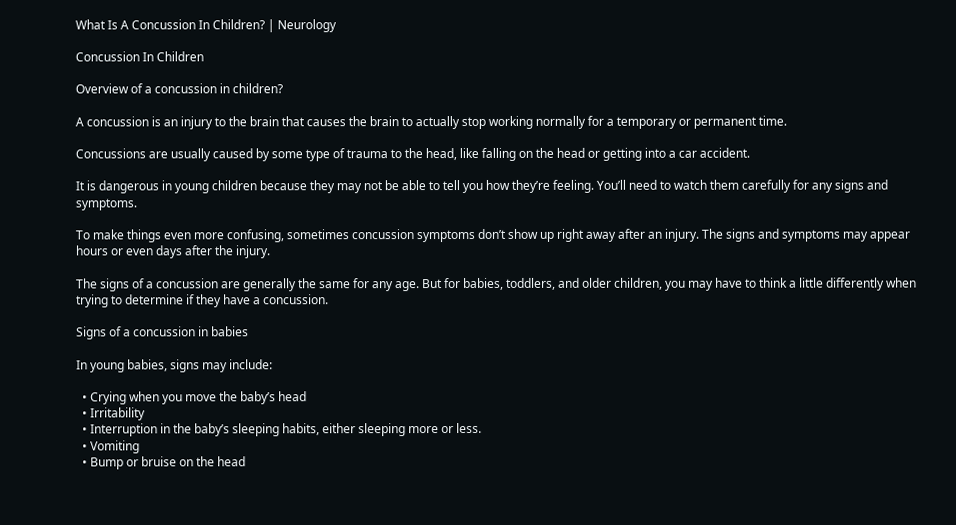What Is A Concussion In Children? | Neurology

Concussion In Children

Overview of a concussion in children?

A concussion is an injury to the brain that causes the brain to actually stop working normally for a temporary or permanent time.

Concussions are usually caused by some type of trauma to the head, like falling on the head or getting into a car accident.

It is dangerous in young children because they may not be able to tell you how they’re feeling. You’ll need to watch them carefully for any signs and symptoms.

To make things even more confusing, sometimes concussion symptoms don’t show up right away after an injury. The signs and symptoms may appear hours or even days after the injury.

The signs of a concussion are generally the same for any age. But for babies, toddlers, and older children, you may have to think a little differently when trying to determine if they have a concussion.

Signs of a concussion in babies

In young babies, signs may include:

  • Crying when you move the baby’s head
  • Irritability
  • Interruption in the baby’s sleeping habits, either sleeping more or less.
  • Vomiting
  • Bump or bruise on the head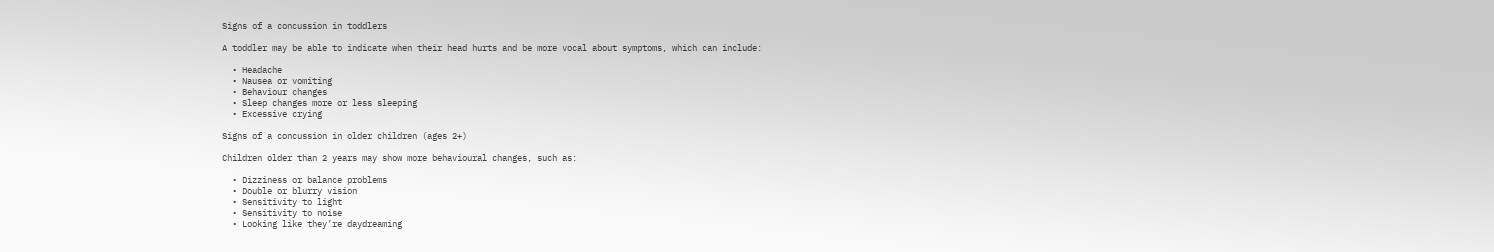Signs of a concussion in toddlers

A toddler may be able to indicate when their head hurts and be more vocal about symptoms, which can include:

  • Headache
  • Nausea or vomiting
  • Behaviour changes
  • Sleep changes more or less sleeping
  • Excessive crying

Signs of a concussion in older children (ages 2+)

Children older than 2 years may show more behavioural changes, such as:

  • Dizziness or balance problems
  • Double or blurry vision
  • Sensitivity to light
  • Sensitivity to noise
  • Looking like they’re daydreaming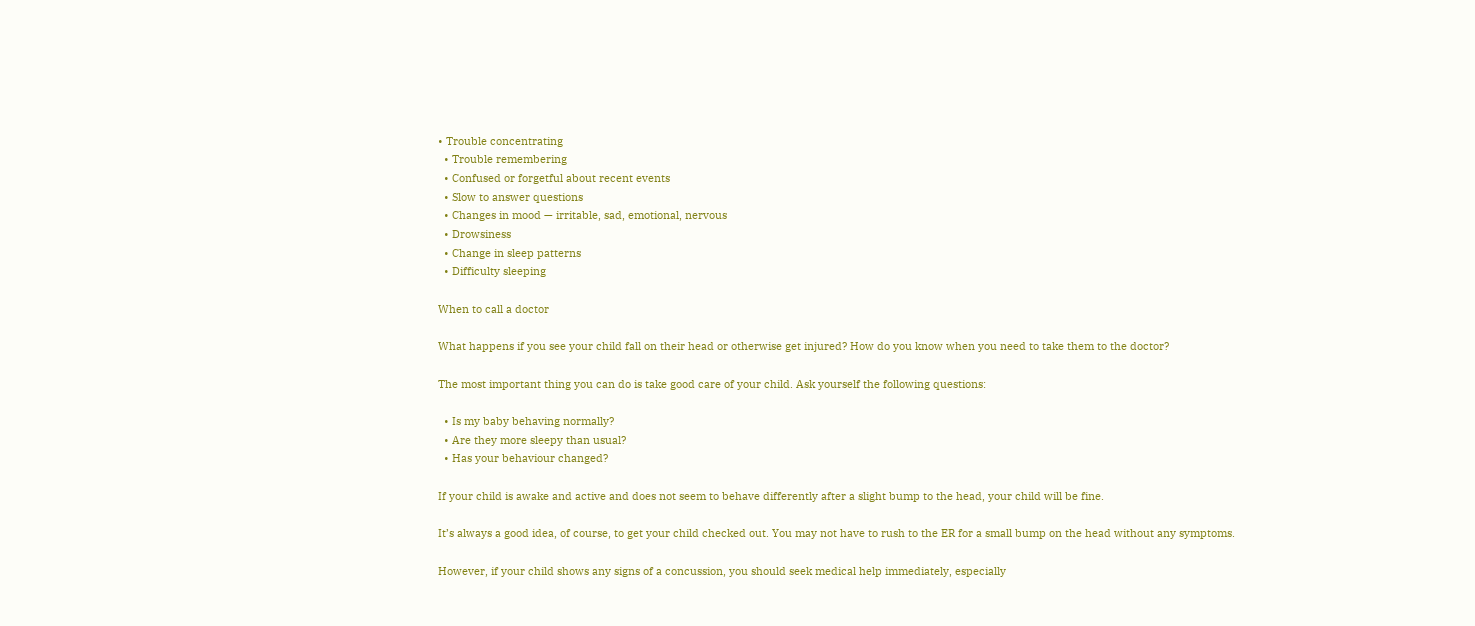• Trouble concentrating
  • Trouble remembering
  • Confused or forgetful about recent events
  • Slow to answer questions
  • Changes in mood — irritable, sad, emotional, nervous
  • Drowsiness
  • Change in sleep patterns
  • Difficulty sleeping

When to call a doctor

What happens if you see your child fall on their head or otherwise get injured? How do you know when you need to take them to the doctor?

The most important thing you can do is take good care of your child. Ask yourself the following questions:

  • Is my baby behaving normally?
  • Are they more sleepy than usual?
  • Has your behaviour changed?

If your child is awake and active and does not seem to behave differently after a slight bump to the head, your child will be fine.

It’s always a good idea, of course, to get your child checked out. You may not have to rush to the ER for a small bump on the head without any symptoms.

However, if your child shows any signs of a concussion, you should seek medical help immediately, especially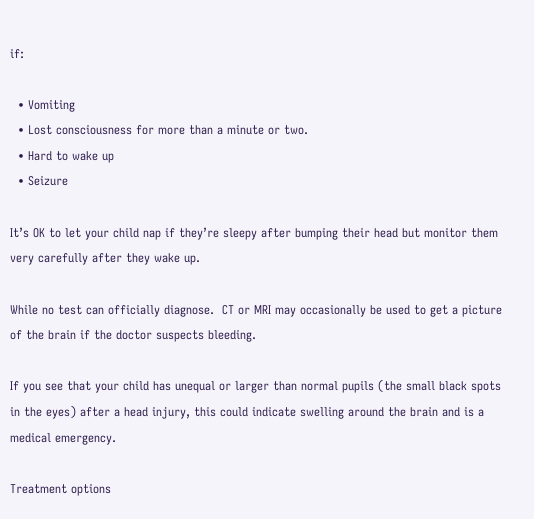if:

  • Vomiting
  • Lost consciousness for more than a minute or two.
  • Hard to wake up
  • Seizure

It’s OK to let your child nap if they’re sleepy after bumping their head but monitor them very carefully after they wake up.

While no test can officially diagnose.  CT or MRI may occasionally be used to get a picture of the brain if the doctor suspects bleeding.

If you see that your child has unequal or larger than normal pupils (the small black spots in the eyes) after a head injury, this could indicate swelling around the brain and is a medical emergency.

Treatment options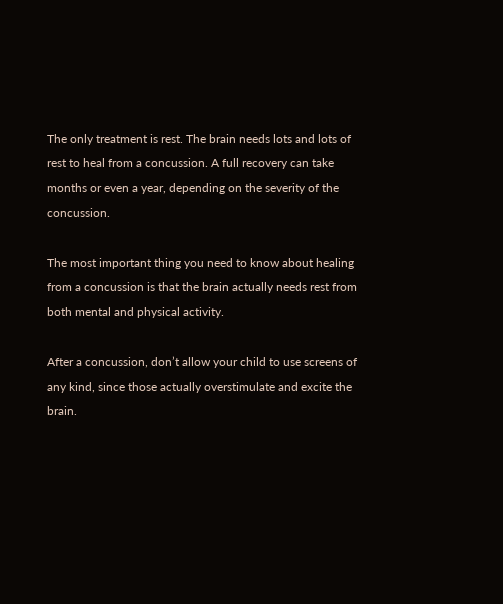The only treatment is rest. The brain needs lots and lots of rest to heal from a concussion. A full recovery can take months or even a year, depending on the severity of the concussion.

The most important thing you need to know about healing from a concussion is that the brain actually needs rest from both mental and physical activity.

After a concussion, don’t allow your child to use screens of any kind, since those actually overstimulate and excite the brain.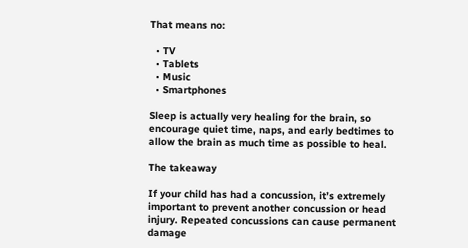That means no:

  • TV
  • Tablets
  • Music
  • Smartphones

Sleep is actually very healing for the brain, so encourage quiet time, naps, and early bedtimes to allow the brain as much time as possible to heal.

The takeaway

If your child has had a concussion, it’s extremely important to prevent another concussion or head injury. Repeated concussions can cause permanent damage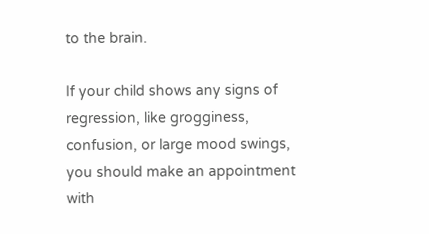to the brain.

If your child shows any signs of regression, like grogginess, confusion, or large mood swings, you should make an appointment with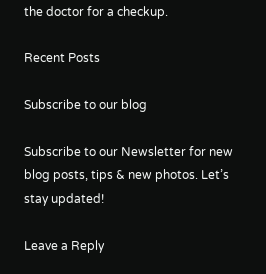the doctor for a checkup.

Recent Posts

Subscribe to our blog

Subscribe to our Newsletter for new blog posts, tips & new photos. Let’s stay updated!

Leave a Reply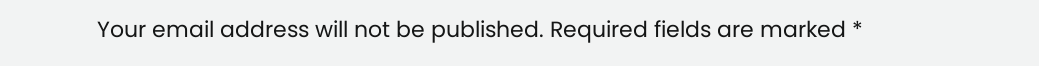Your email address will not be published. Required fields are marked *